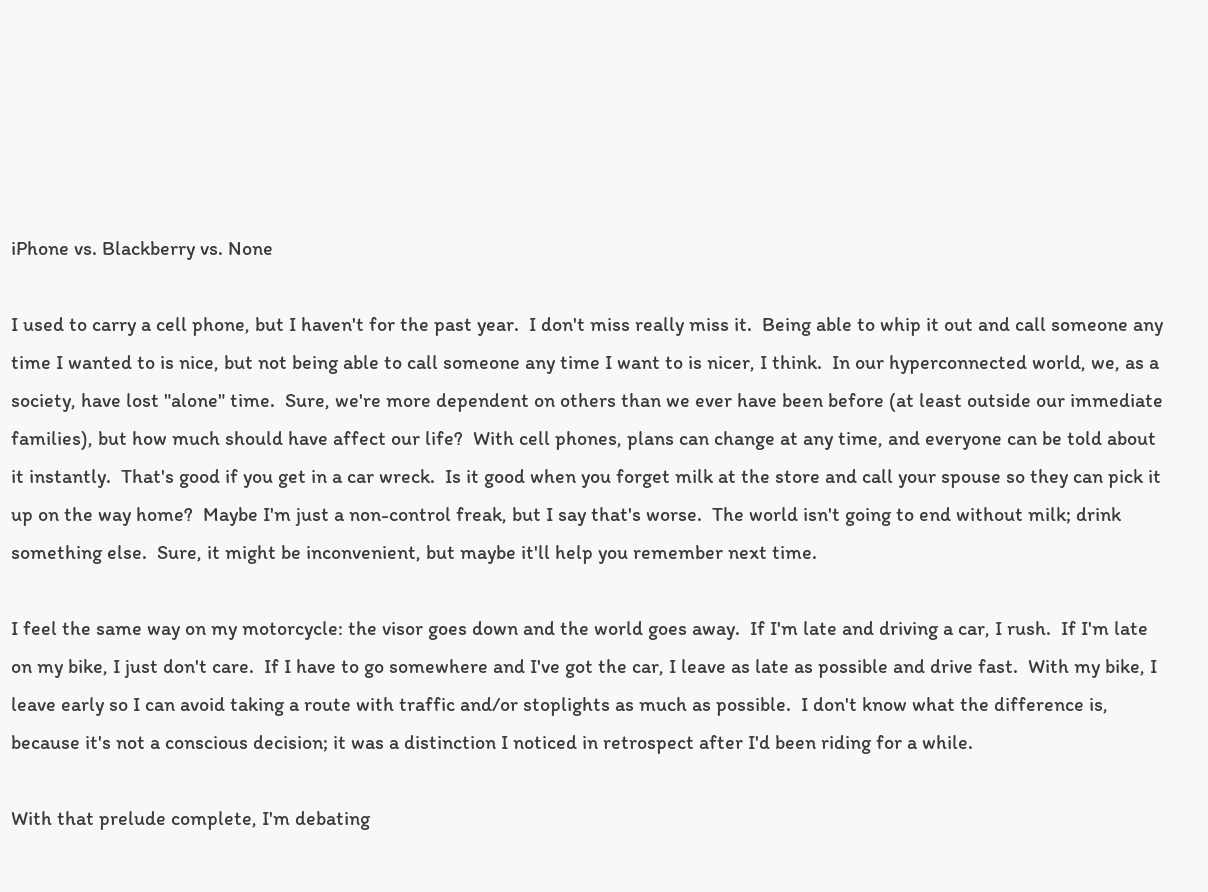iPhone vs. Blackberry vs. None

I used to carry a cell phone, but I haven't for the past year.  I don't miss really miss it.  Being able to whip it out and call someone any time I wanted to is nice, but not being able to call someone any time I want to is nicer, I think.  In our hyperconnected world, we, as a society, have lost "alone" time.  Sure, we're more dependent on others than we ever have been before (at least outside our immediate families), but how much should have affect our life?  With cell phones, plans can change at any time, and everyone can be told about it instantly.  That's good if you get in a car wreck.  Is it good when you forget milk at the store and call your spouse so they can pick it up on the way home?  Maybe I'm just a non-control freak, but I say that's worse.  The world isn't going to end without milk; drink something else.  Sure, it might be inconvenient, but maybe it'll help you remember next time.

I feel the same way on my motorcycle: the visor goes down and the world goes away.  If I'm late and driving a car, I rush.  If I'm late on my bike, I just don't care.  If I have to go somewhere and I've got the car, I leave as late as possible and drive fast.  With my bike, I leave early so I can avoid taking a route with traffic and/or stoplights as much as possible.  I don't know what the difference is, because it's not a conscious decision; it was a distinction I noticed in retrospect after I'd been riding for a while.

With that prelude complete, I'm debating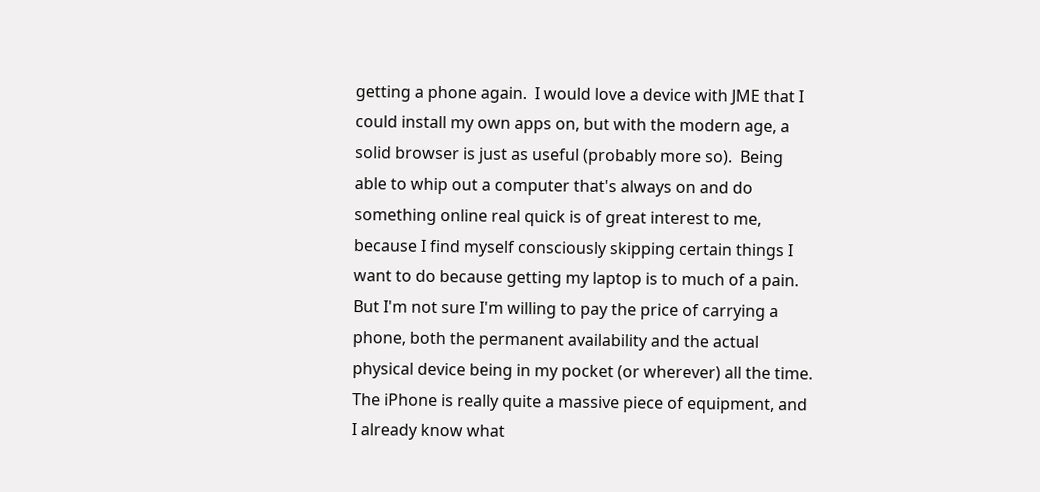getting a phone again.  I would love a device with JME that I could install my own apps on, but with the modern age, a solid browser is just as useful (probably more so).  Being able to whip out a computer that's always on and do something online real quick is of great interest to me, because I find myself consciously skipping certain things I want to do because getting my laptop is to much of a pain.  But I'm not sure I'm willing to pay the price of carrying a phone, both the permanent availability and the actual physical device being in my pocket (or wherever) all the time.  The iPhone is really quite a massive piece of equipment, and I already know what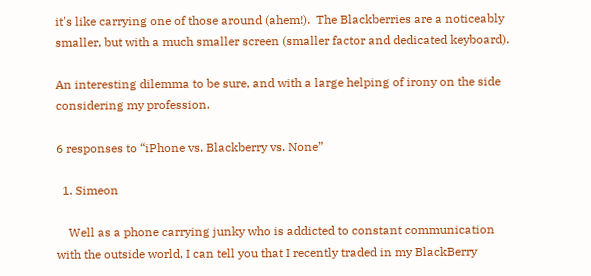it's like carrying one of those around (ahem!).  The Blackberries are a noticeably smaller, but with a much smaller screen (smaller factor and dedicated keyboard).

An interesting dilemma to be sure, and with a large helping of irony on the side considering my profession.

6 responses to “iPhone vs. Blackberry vs. None”

  1. Simeon

    Well as a phone carrying junky who is addicted to constant communication with the outside world, I can tell you that I recently traded in my BlackBerry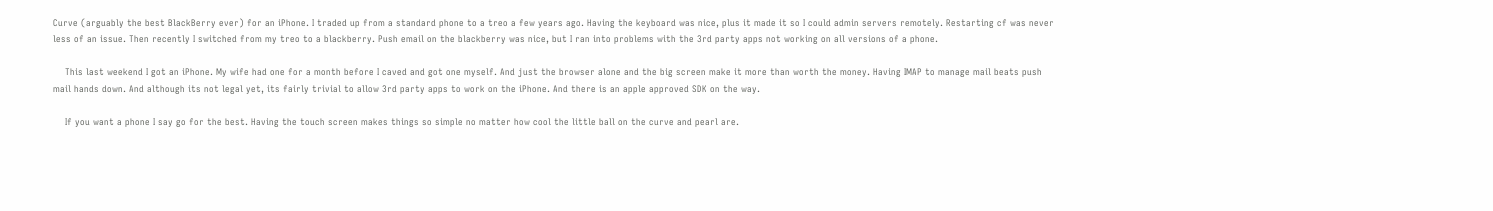Curve (arguably the best BlackBerry ever) for an iPhone. I traded up from a standard phone to a treo a few years ago. Having the keyboard was nice, plus it made it so I could admin servers remotely. Restarting cf was never less of an issue. Then recently I switched from my treo to a blackberry. Push email on the blackberry was nice, but I ran into problems with the 3rd party apps not working on all versions of a phone.

    This last weekend I got an iPhone. My wife had one for a month before I caved and got one myself. And just the browser alone and the big screen make it more than worth the money. Having IMAP to manage mail beats push mail hands down. And although its not legal yet, its fairly trivial to allow 3rd party apps to work on the iPhone. And there is an apple approved SDK on the way.

    If you want a phone I say go for the best. Having the touch screen makes things so simple no matter how cool the little ball on the curve and pearl are.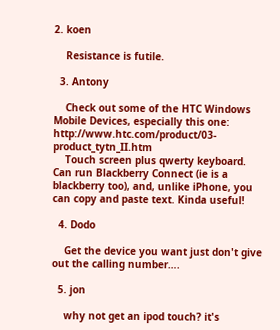2. koen

    Resistance is futile.

  3. Antony

    Check out some of the HTC Windows Mobile Devices, especially this one: http://www.htc.com/product/03-product_tytn_II.htm
    Touch screen plus qwerty keyboard. Can run Blackberry Connect (ie is a blackberry too), and, unlike iPhone, you can copy and paste text. Kinda useful!

  4. Dodo

    Get the device you want just don't give out the calling number….

  5. jon

    why not get an ipod touch? it's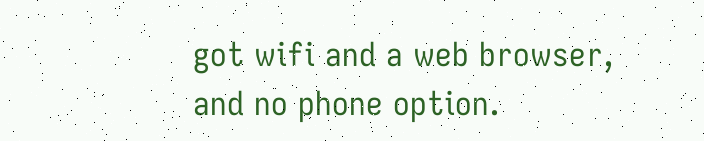got wifi and a web browser, and no phone option.